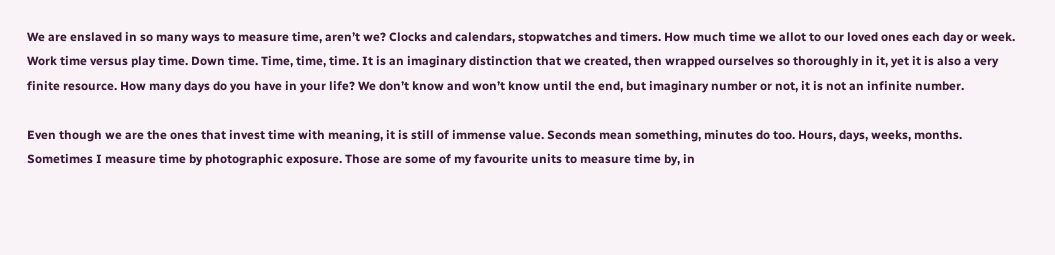We are enslaved in so many ways to measure time, aren’t we? Clocks and calendars, stopwatches and timers. How much time we allot to our loved ones each day or week. Work time versus play time. Down time. Time, time, time. It is an imaginary distinction that we created, then wrapped ourselves so thoroughly in it, yet it is also a very finite resource. How many days do you have in your life? We don’t know and won’t know until the end, but imaginary number or not, it is not an infinite number.

Even though we are the ones that invest time with meaning, it is still of immense value. Seconds mean something, minutes do too. Hours, days, weeks, months. Sometimes I measure time by photographic exposure. Those are some of my favourite units to measure time by, in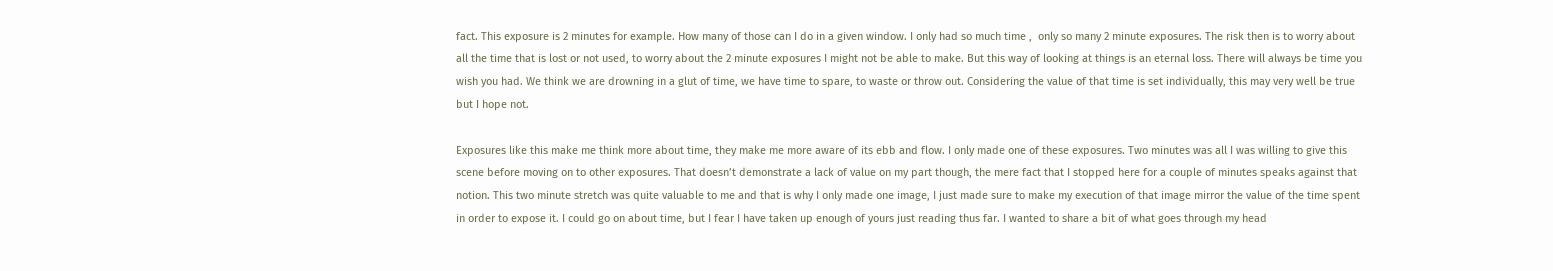fact. This exposure is 2 minutes for example. How many of those can I do in a given window. I only had so much time ,  only so many 2 minute exposures. The risk then is to worry about all the time that is lost or not used, to worry about the 2 minute exposures I might not be able to make. But this way of looking at things is an eternal loss. There will always be time you wish you had. We think we are drowning in a glut of time, we have time to spare, to waste or throw out. Considering the value of that time is set individually, this may very well be true but I hope not.

Exposures like this make me think more about time, they make me more aware of its ebb and flow. I only made one of these exposures. Two minutes was all I was willing to give this scene before moving on to other exposures. That doesn’t demonstrate a lack of value on my part though, the mere fact that I stopped here for a couple of minutes speaks against that notion. This two minute stretch was quite valuable to me and that is why I only made one image, I just made sure to make my execution of that image mirror the value of the time spent in order to expose it. I could go on about time, but I fear I have taken up enough of yours just reading thus far. I wanted to share a bit of what goes through my head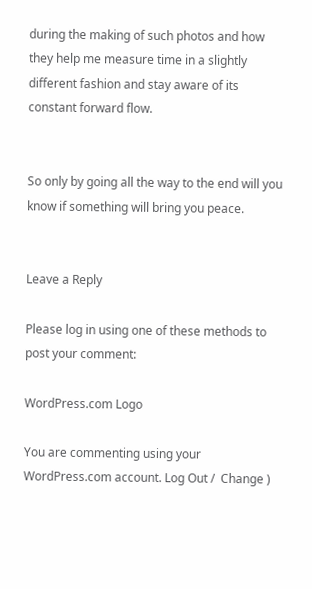during the making of such photos and how they help me measure time in a slightly different fashion and stay aware of its constant forward flow.


So only by going all the way to the end will you know if something will bring you peace.


Leave a Reply

Please log in using one of these methods to post your comment:

WordPress.com Logo

You are commenting using your WordPress.com account. Log Out /  Change )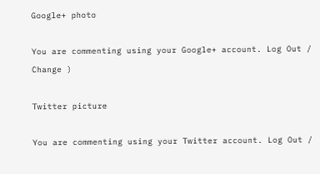Google+ photo

You are commenting using your Google+ account. Log Out /  Change )

Twitter picture

You are commenting using your Twitter account. Log Out /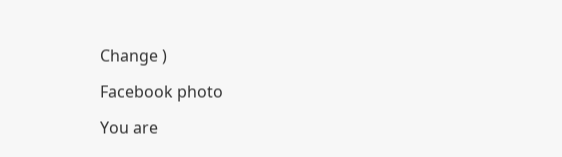Change )

Facebook photo

You are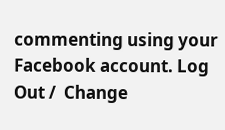commenting using your Facebook account. Log Out /  Change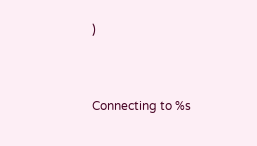)


Connecting to %s